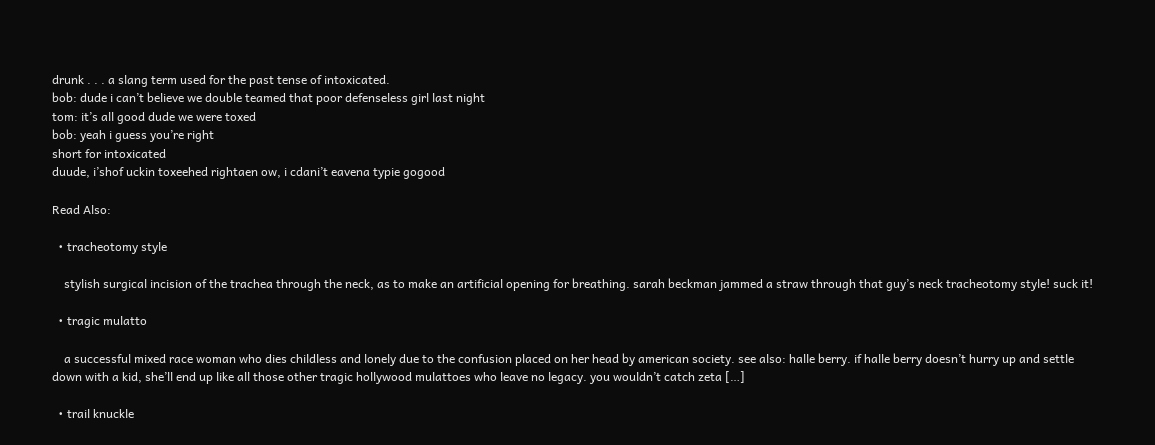drunk . . . a slang term used for the past tense of intoxicated.
bob: dude i can’t believe we double teamed that poor defenseless girl last night
tom: it’s all good dude we were toxed
bob: yeah i guess you’re right
short for intoxicated
duude, i’shof uckin toxeehed rightaen ow, i cdani’t eavena typie gogood

Read Also:

  • tracheotomy style

    stylish surgical incision of the trachea through the neck, as to make an artificial opening for breathing. sarah beckman jammed a straw through that guy’s neck tracheotomy style! suck it!

  • tragic mulatto

    a successful mixed race woman who dies childless and lonely due to the confusion placed on her head by american society. see also: halle berry. if halle berry doesn’t hurry up and settle down with a kid, she’ll end up like all those other tragic hollywood mulattoes who leave no legacy. you wouldn’t catch zeta […]

  • trail knuckle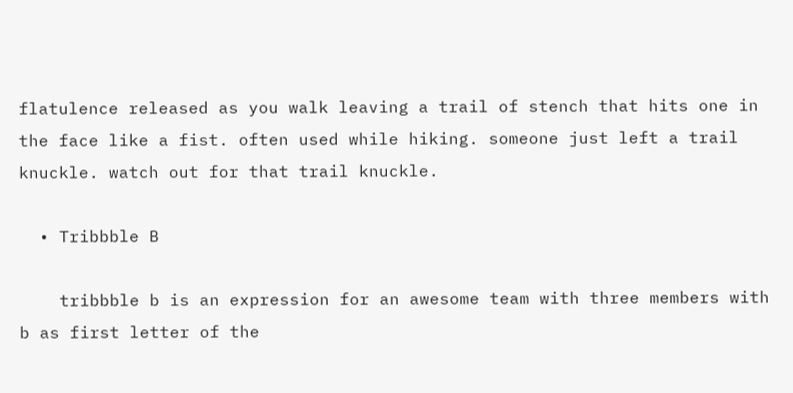flatulence released as you walk leaving a trail of stench that hits one in the face like a fist. often used while hiking. someone just left a trail knuckle. watch out for that trail knuckle.

  • Tribbble B

    tribbble b is an expression for an awesome team with three members with b as first letter of the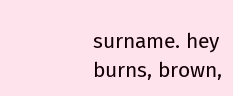surname. hey burns, brown,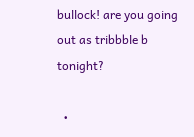bullock! are you going out as tribbble b tonight?

  •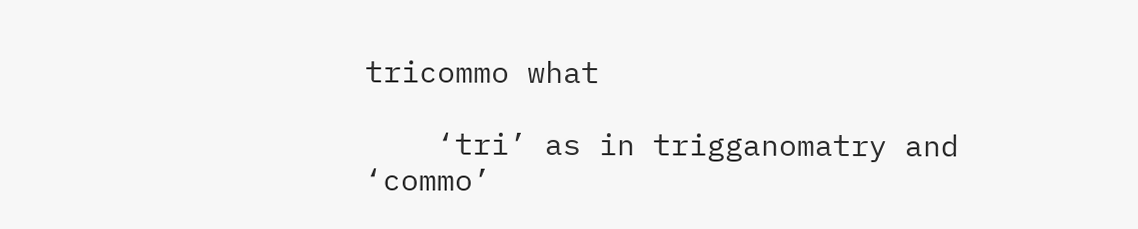tricommo what

    ‘tri’ as in trigganomatry and ‘commo’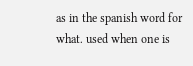as in the spanish word for what. used when one is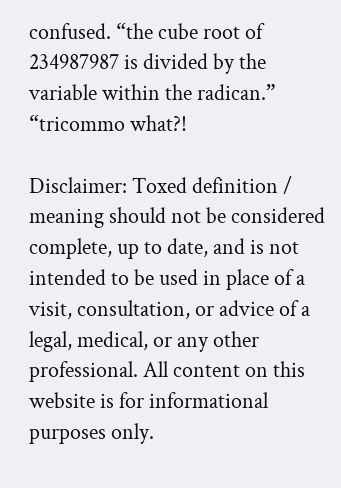confused. “the cube root of 234987987 is divided by the variable within the radican.” “tricommo what?!

Disclaimer: Toxed definition / meaning should not be considered complete, up to date, and is not intended to be used in place of a visit, consultation, or advice of a legal, medical, or any other professional. All content on this website is for informational purposes only.